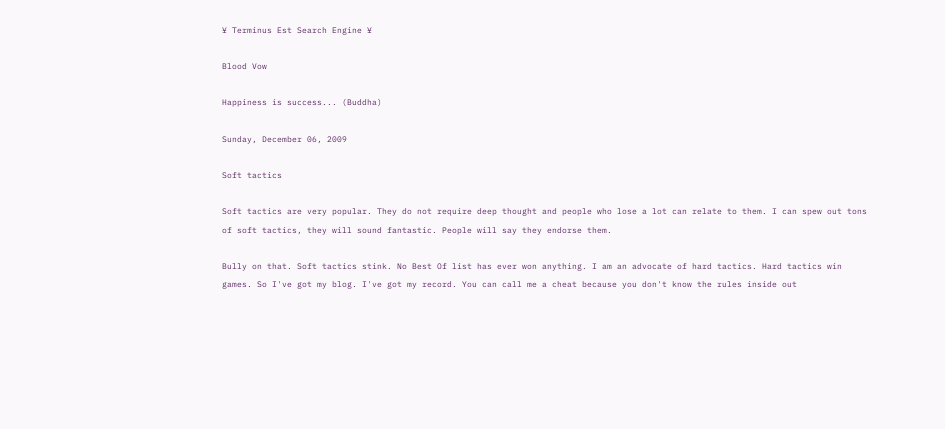¥ Terminus Est Search Engine ¥

Blood Vow

Happiness is success... (Buddha)

Sunday, December 06, 2009

Soft tactics

Soft tactics are very popular. They do not require deep thought and people who lose a lot can relate to them. I can spew out tons of soft tactics, they will sound fantastic. People will say they endorse them.

Bully on that. Soft tactics stink. No Best Of list has ever won anything. I am an advocate of hard tactics. Hard tactics win games. So I've got my blog. I've got my record. You can call me a cheat because you don't know the rules inside out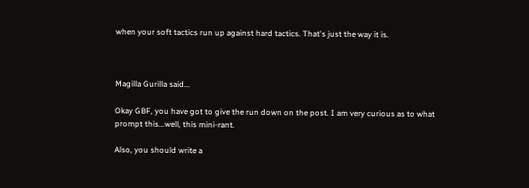when your soft tactics run up against hard tactics. That's just the way it is.



Magilla Gurilla said...

Okay GBF, you have got to give the run down on the post. I am very curious as to what prompt this...well, this mini-rant.

Also, you should write a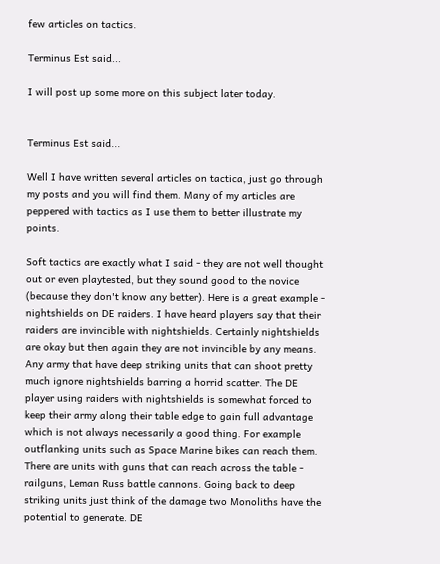few articles on tactics.

Terminus Est said...

I will post up some more on this subject later today.


Terminus Est said...

Well I have written several articles on tactica, just go through my posts and you will find them. Many of my articles are peppered with tactics as I use them to better illustrate my points.

Soft tactics are exactly what I said - they are not well thought out or even playtested, but they sound good to the novice (because they don't know any better). Here is a great example - nightshields on DE raiders. I have heard players say that their raiders are invincible with nightshields. Certainly nightshields are okay but then again they are not invincible by any means. Any army that have deep striking units that can shoot pretty much ignore nightshields barring a horrid scatter. The DE player using raiders with nightshields is somewhat forced to keep their army along their table edge to gain full advantage which is not always necessarily a good thing. For example outflanking units such as Space Marine bikes can reach them. There are units with guns that can reach across the table - railguns, Leman Russ battle cannons. Going back to deep striking units just think of the damage two Monoliths have the potential to generate. DE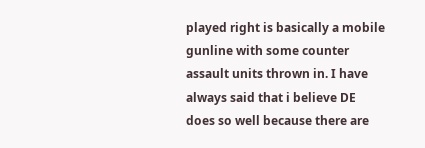played right is basically a mobile gunline with some counter assault units thrown in. I have always said that i believe DE does so well because there are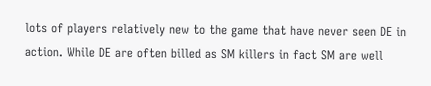lots of players relatively new to the game that have never seen DE in action. While DE are often billed as SM killers in fact SM are well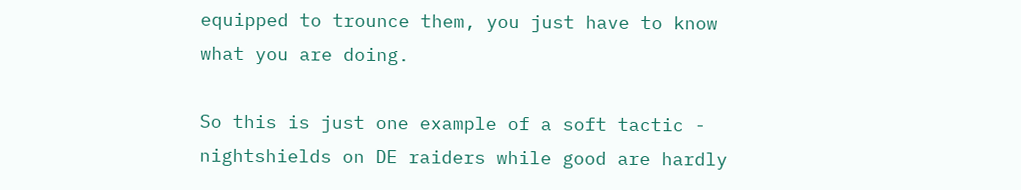equipped to trounce them, you just have to know what you are doing.

So this is just one example of a soft tactic - nightshields on DE raiders while good are hardly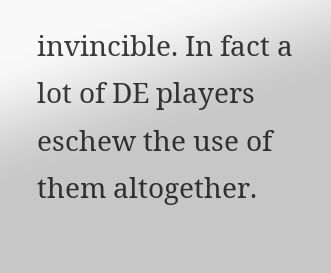invincible. In fact a lot of DE players eschew the use of them altogether.